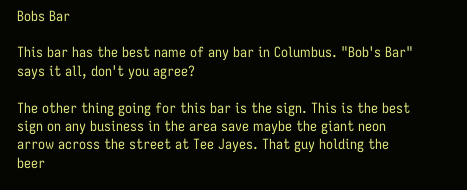Bobs Bar

This bar has the best name of any bar in Columbus. "Bob's Bar" says it all, don't you agree?

The other thing going for this bar is the sign. This is the best sign on any business in the area save maybe the giant neon arrow across the street at Tee Jayes. That guy holding the beer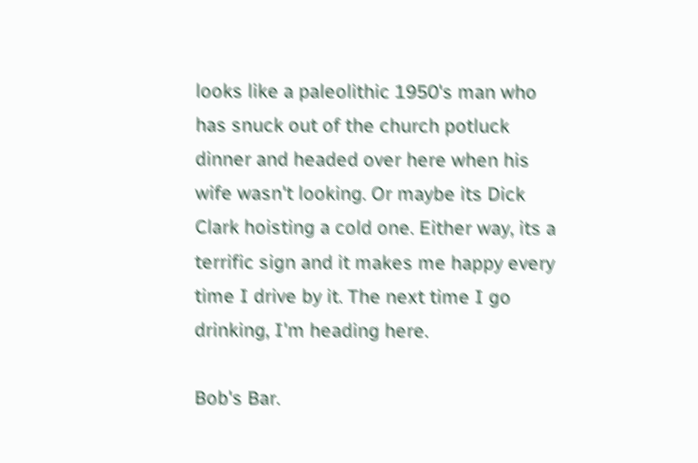looks like a paleolithic 1950's man who has snuck out of the church potluck dinner and headed over here when his wife wasn't looking. Or maybe its Dick Clark hoisting a cold one. Either way, its a terrific sign and it makes me happy every time I drive by it. The next time I go drinking, I'm heading here.

Bob's Bar.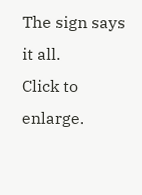The sign says it all.
Click to enlarge.